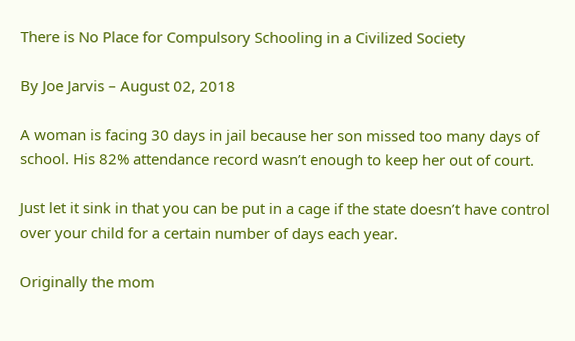There is No Place for Compulsory Schooling in a Civilized Society

By Joe Jarvis – August 02, 2018

A woman is facing 30 days in jail because her son missed too many days of school. His 82% attendance record wasn’t enough to keep her out of court.

Just let it sink in that you can be put in a cage if the state doesn’t have control over your child for a certain number of days each year.

Originally the mom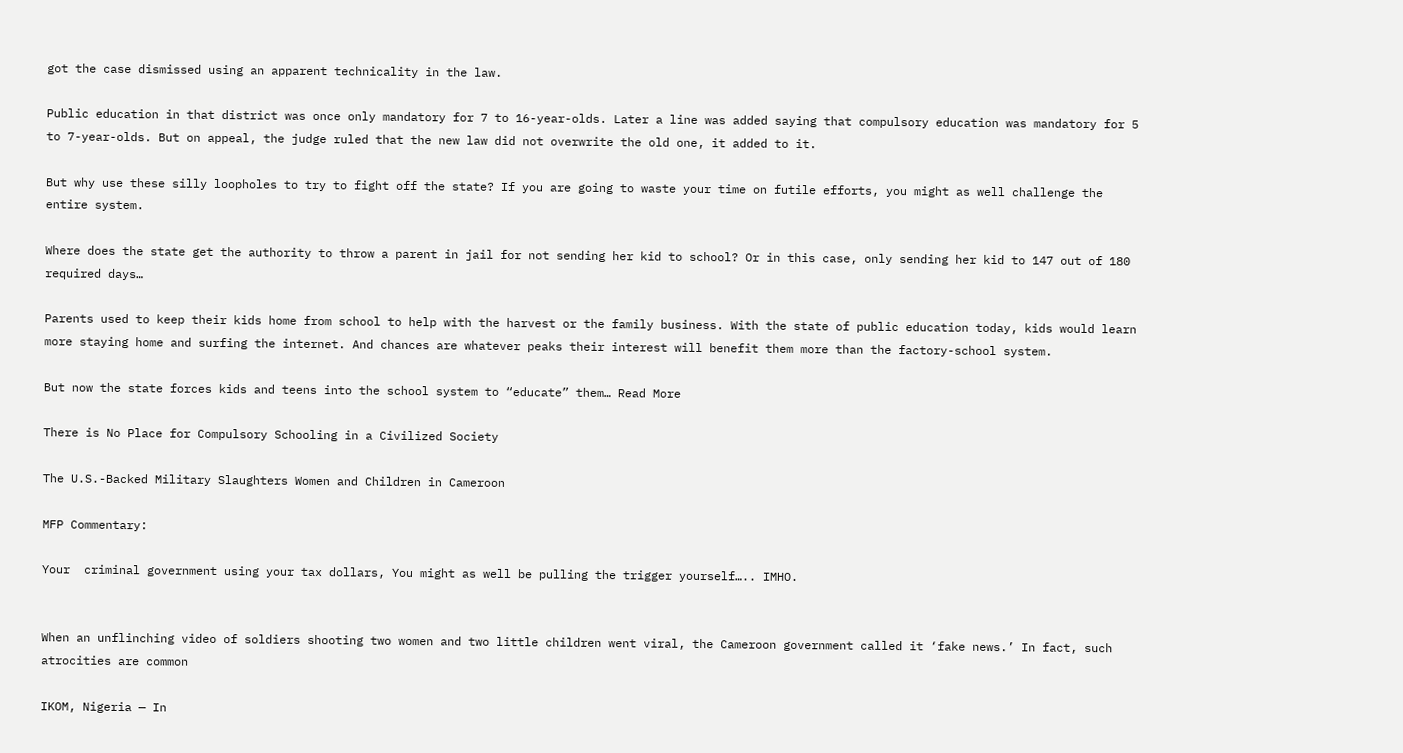got the case dismissed using an apparent technicality in the law.

Public education in that district was once only mandatory for 7 to 16-year-olds. Later a line was added saying that compulsory education was mandatory for 5 to 7-year-olds. But on appeal, the judge ruled that the new law did not overwrite the old one, it added to it.

But why use these silly loopholes to try to fight off the state? If you are going to waste your time on futile efforts, you might as well challenge the entire system.

Where does the state get the authority to throw a parent in jail for not sending her kid to school? Or in this case, only sending her kid to 147 out of 180 required days…

Parents used to keep their kids home from school to help with the harvest or the family business. With the state of public education today, kids would learn more staying home and surfing the internet. And chances are whatever peaks their interest will benefit them more than the factory-school system.

But now the state forces kids and teens into the school system to “educate” them… Read More

There is No Place for Compulsory Schooling in a Civilized Society

The U.S.-Backed Military Slaughters Women and Children in Cameroon

MFP Commentary:

Your  criminal government using your tax dollars, You might as well be pulling the trigger yourself….. IMHO.


When an unflinching video of soldiers shooting two women and two little children went viral, the Cameroon government called it ‘fake news.’ In fact, such atrocities are common

IKOM, Nigeria — In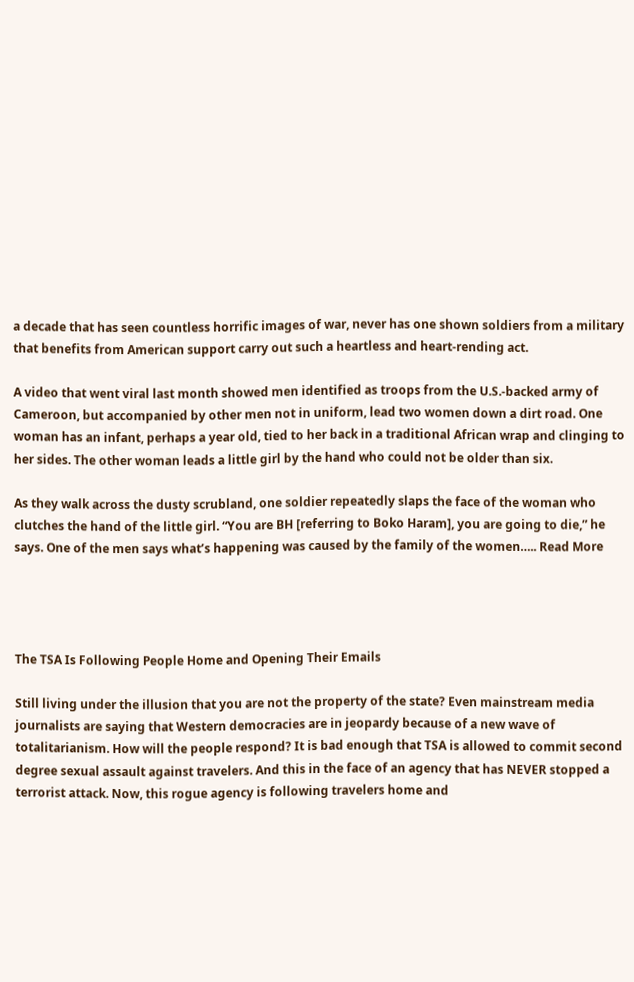a decade that has seen countless horrific images of war, never has one shown soldiers from a military that benefits from American support carry out such a heartless and heart-rending act.

A video that went viral last month showed men identified as troops from the U.S.-backed army of Cameroon, but accompanied by other men not in uniform, lead two women down a dirt road. One woman has an infant, perhaps a year old, tied to her back in a traditional African wrap and clinging to her sides. The other woman leads a little girl by the hand who could not be older than six.

As they walk across the dusty scrubland, one soldier repeatedly slaps the face of the woman who clutches the hand of the little girl. “You are BH [referring to Boko Haram], you are going to die,” he says. One of the men says what’s happening was caused by the family of the women….. Read More




The TSA Is Following People Home and Opening Their Emails

Still living under the illusion that you are not the property of the state? Even mainstream media journalists are saying that Western democracies are in jeopardy because of a new wave of totalitarianism. How will the people respond? It is bad enough that TSA is allowed to commit second degree sexual assault against travelers. And this in the face of an agency that has NEVER stopped a terrorist attack. Now, this rogue agency is following travelers home and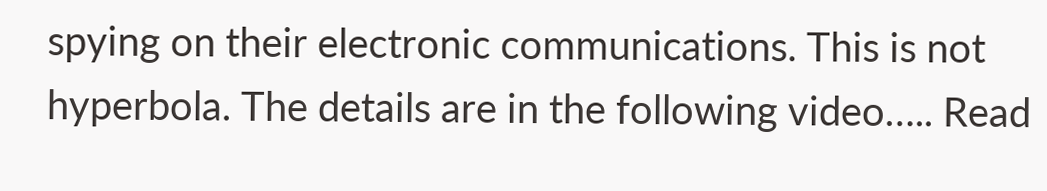spying on their electronic communications. This is not hyperbola. The details are in the following video….. Read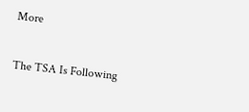More

The TSA Is Following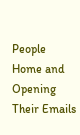People Home and Opening Their Emails